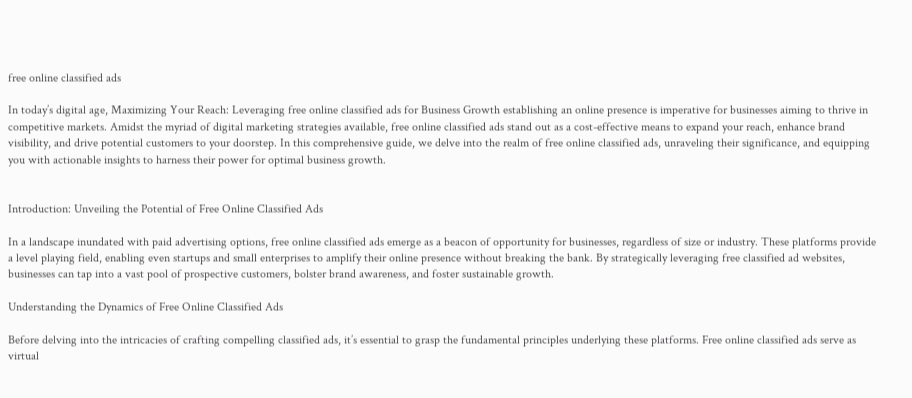free online classified ads

In today’s digital age, Maximizing Your Reach: Leveraging free online classified ads for Business Growth establishing an online presence is imperative for businesses aiming to thrive in competitive markets. Amidst the myriad of digital marketing strategies available, free online classified ads stand out as a cost-effective means to expand your reach, enhance brand visibility, and drive potential customers to your doorstep. In this comprehensive guide, we delve into the realm of free online classified ads, unraveling their significance, and equipping you with actionable insights to harness their power for optimal business growth.


Introduction: Unveiling the Potential of Free Online Classified Ads

In a landscape inundated with paid advertising options, free online classified ads emerge as a beacon of opportunity for businesses, regardless of size or industry. These platforms provide a level playing field, enabling even startups and small enterprises to amplify their online presence without breaking the bank. By strategically leveraging free classified ad websites, businesses can tap into a vast pool of prospective customers, bolster brand awareness, and foster sustainable growth.

Understanding the Dynamics of Free Online Classified Ads

Before delving into the intricacies of crafting compelling classified ads, it’s essential to grasp the fundamental principles underlying these platforms. Free online classified ads serve as virtual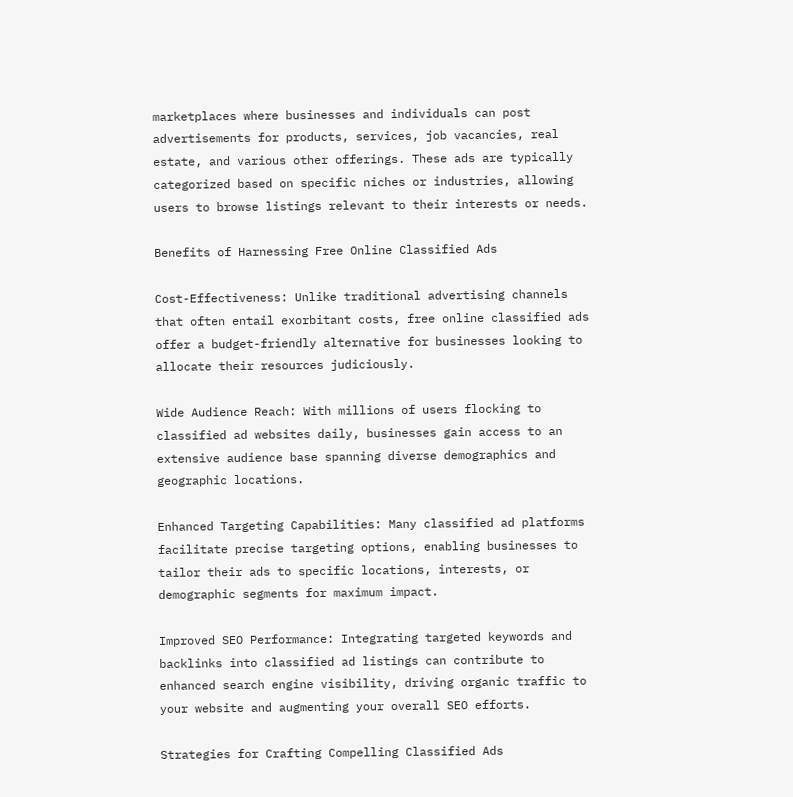marketplaces where businesses and individuals can post advertisements for products, services, job vacancies, real estate, and various other offerings. These ads are typically categorized based on specific niches or industries, allowing users to browse listings relevant to their interests or needs.

Benefits of Harnessing Free Online Classified Ads

Cost-Effectiveness: Unlike traditional advertising channels that often entail exorbitant costs, free online classified ads offer a budget-friendly alternative for businesses looking to allocate their resources judiciously.

Wide Audience Reach: With millions of users flocking to classified ad websites daily, businesses gain access to an extensive audience base spanning diverse demographics and geographic locations.

Enhanced Targeting Capabilities: Many classified ad platforms facilitate precise targeting options, enabling businesses to tailor their ads to specific locations, interests, or demographic segments for maximum impact.

Improved SEO Performance: Integrating targeted keywords and backlinks into classified ad listings can contribute to enhanced search engine visibility, driving organic traffic to your website and augmenting your overall SEO efforts.

Strategies for Crafting Compelling Classified Ads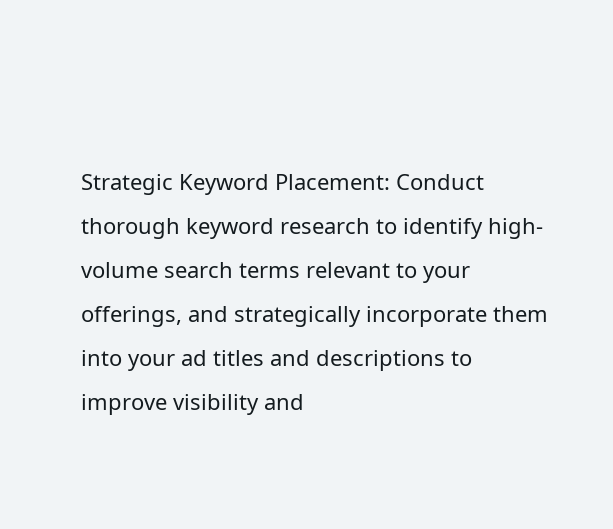Strategic Keyword Placement: Conduct thorough keyword research to identify high-volume search terms relevant to your offerings, and strategically incorporate them into your ad titles and descriptions to improve visibility and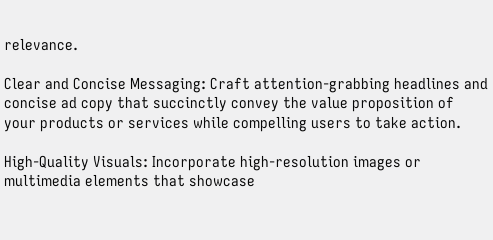relevance.

Clear and Concise Messaging: Craft attention-grabbing headlines and concise ad copy that succinctly convey the value proposition of your products or services while compelling users to take action.

High-Quality Visuals: Incorporate high-resolution images or multimedia elements that showcase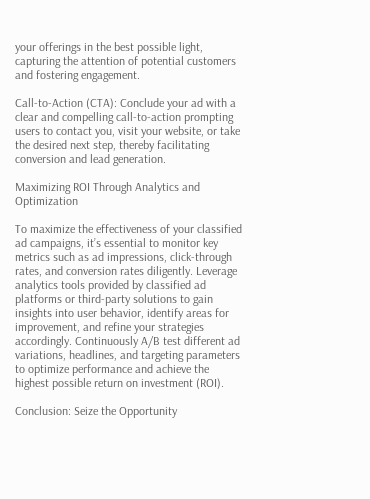your offerings in the best possible light, capturing the attention of potential customers and fostering engagement.

Call-to-Action (CTA): Conclude your ad with a clear and compelling call-to-action prompting users to contact you, visit your website, or take the desired next step, thereby facilitating conversion and lead generation.

Maximizing ROI Through Analytics and Optimization

To maximize the effectiveness of your classified ad campaigns, it’s essential to monitor key metrics such as ad impressions, click-through rates, and conversion rates diligently. Leverage analytics tools provided by classified ad platforms or third-party solutions to gain insights into user behavior, identify areas for improvement, and refine your strategies accordingly. Continuously A/B test different ad variations, headlines, and targeting parameters to optimize performance and achieve the highest possible return on investment (ROI).

Conclusion: Seize the Opportunity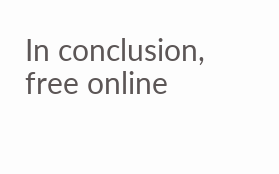In conclusion, free online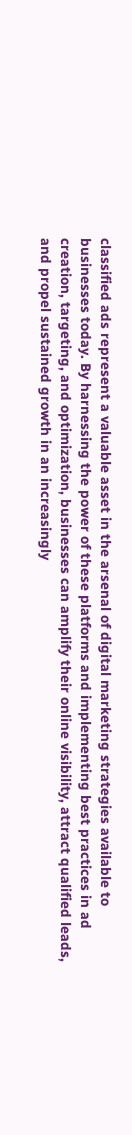classified ads represent a valuable asset in the arsenal of digital marketing strategies available to businesses today. By harnessing the power of these platforms and implementing best practices in ad creation, targeting, and optimization, businesses can amplify their online visibility, attract qualified leads, and propel sustained growth in an increasingly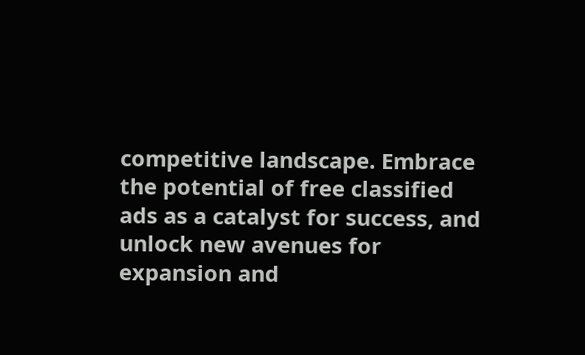competitive landscape. Embrace the potential of free classified ads as a catalyst for success, and unlock new avenues for expansion and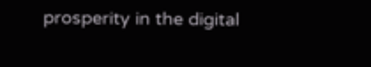prosperity in the digital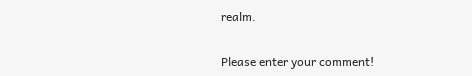realm.


Please enter your comment!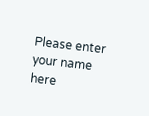Please enter your name here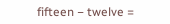fifteen − twelve =